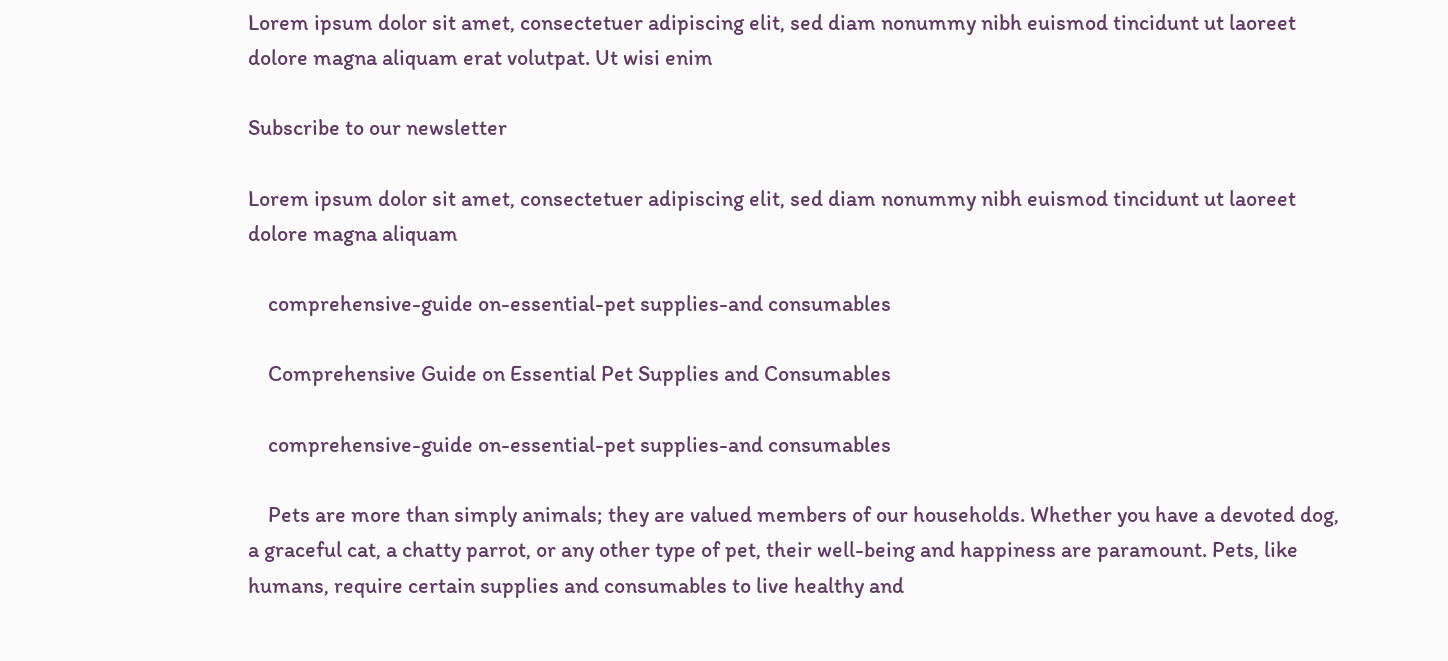Lorem ipsum dolor sit amet, consectetuer adipiscing elit, sed diam nonummy nibh euismod tincidunt ut laoreet dolore magna aliquam erat volutpat. Ut wisi enim

Subscribe to our newsletter

Lorem ipsum dolor sit amet, consectetuer adipiscing elit, sed diam nonummy nibh euismod tincidunt ut laoreet dolore magna aliquam

    comprehensive-guide on-essential-pet supplies-and consumables

    Comprehensive Guide on Essential Pet Supplies and Consumables

    comprehensive-guide on-essential-pet supplies-and consumables

    Pets are more than simply animals; they are valued members of our households. Whether you have a devoted dog, a graceful cat, a chatty parrot, or any other type of pet, their well-being and happiness are paramount. Pets, like humans, require certain supplies and consumables to live healthy and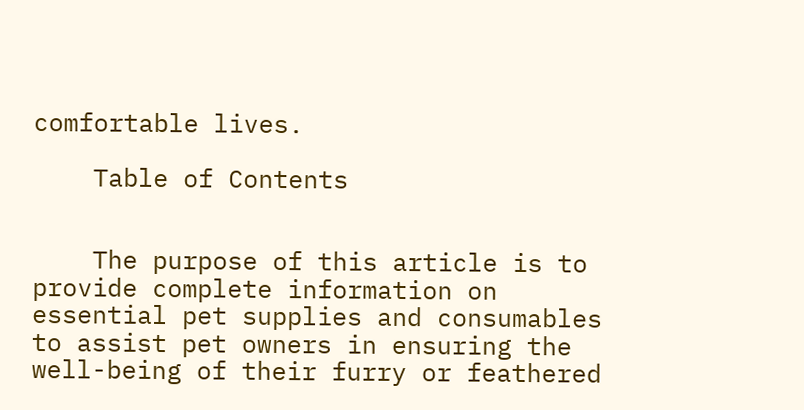comfortable lives.

    Table of Contents


    The purpose of this article is to provide complete information on essential pet supplies and consumables to assist pet owners in ensuring the well-being of their furry or feathered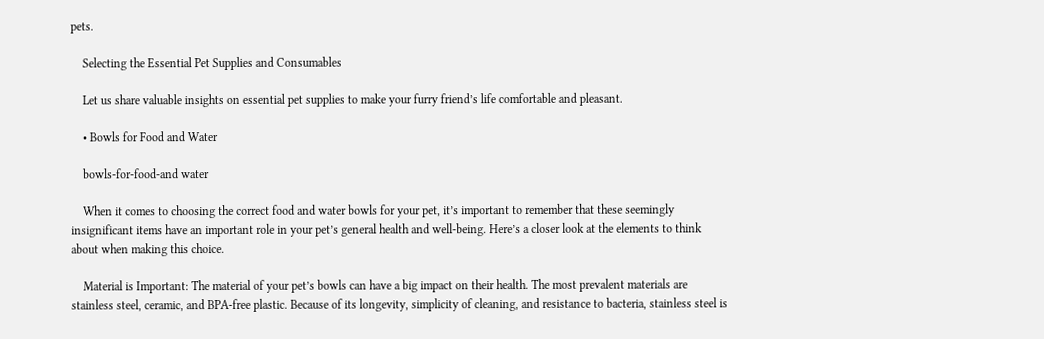pets.

    Selecting the Essential Pet Supplies and Consumables

    Let us share valuable insights on essential pet supplies to make your furry friend’s life comfortable and pleasant.

    • Bowls for Food and Water

    bowls-for-food-and water

    When it comes to choosing the correct food and water bowls for your pet, it’s important to remember that these seemingly insignificant items have an important role in your pet’s general health and well-being. Here’s a closer look at the elements to think about when making this choice.

    Material is Important: The material of your pet’s bowls can have a big impact on their health. The most prevalent materials are stainless steel, ceramic, and BPA-free plastic. Because of its longevity, simplicity of cleaning, and resistance to bacteria, stainless steel is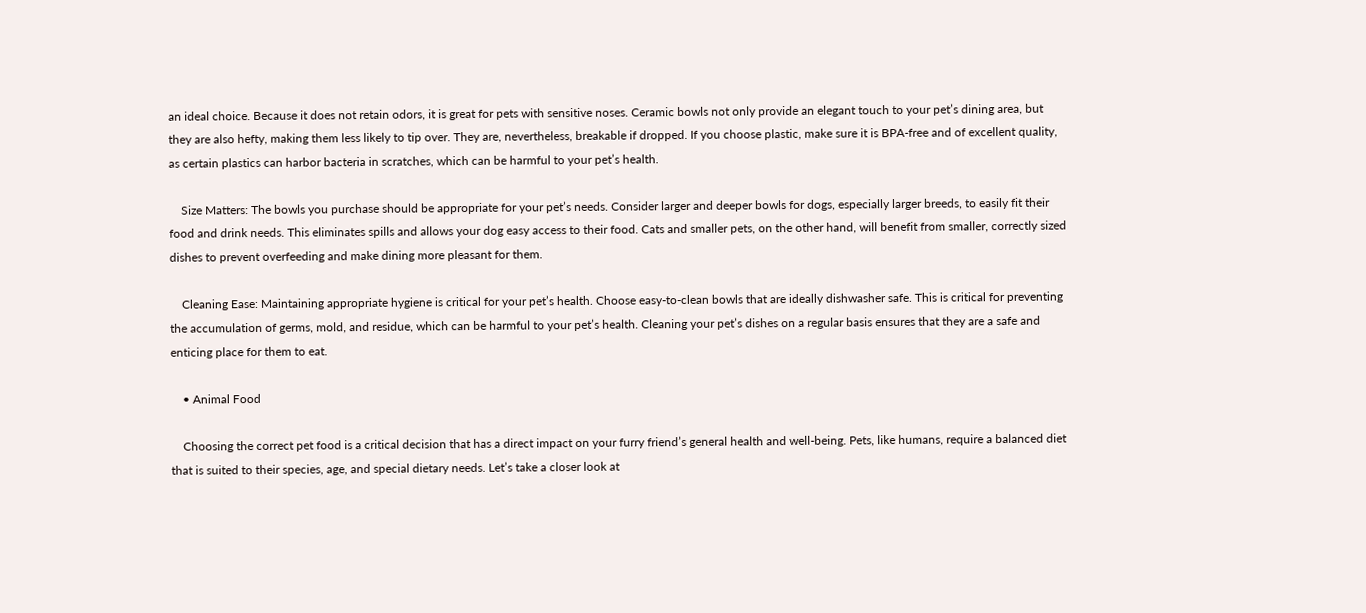an ideal choice. Because it does not retain odors, it is great for pets with sensitive noses. Ceramic bowls not only provide an elegant touch to your pet’s dining area, but they are also hefty, making them less likely to tip over. They are, nevertheless, breakable if dropped. If you choose plastic, make sure it is BPA-free and of excellent quality, as certain plastics can harbor bacteria in scratches, which can be harmful to your pet’s health.

    Size Matters: The bowls you purchase should be appropriate for your pet’s needs. Consider larger and deeper bowls for dogs, especially larger breeds, to easily fit their food and drink needs. This eliminates spills and allows your dog easy access to their food. Cats and smaller pets, on the other hand, will benefit from smaller, correctly sized dishes to prevent overfeeding and make dining more pleasant for them.

    Cleaning Ease: Maintaining appropriate hygiene is critical for your pet’s health. Choose easy-to-clean bowls that are ideally dishwasher safe. This is critical for preventing the accumulation of germs, mold, and residue, which can be harmful to your pet’s health. Cleaning your pet’s dishes on a regular basis ensures that they are a safe and enticing place for them to eat.

    • Animal Food

    Choosing the correct pet food is a critical decision that has a direct impact on your furry friend’s general health and well-being. Pets, like humans, require a balanced diet that is suited to their species, age, and special dietary needs. Let’s take a closer look at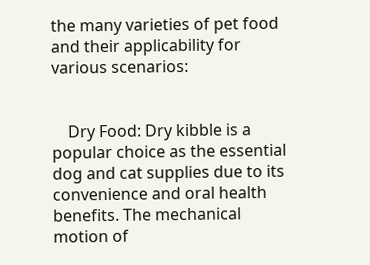the many varieties of pet food and their applicability for various scenarios:


    Dry Food: Dry kibble is a popular choice as the essential dog and cat supplies due to its convenience and oral health benefits. The mechanical motion of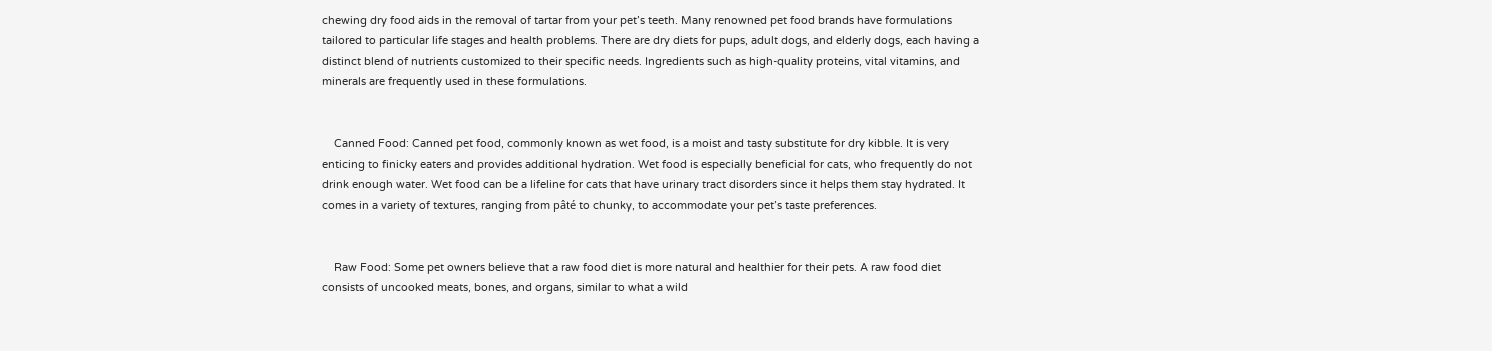chewing dry food aids in the removal of tartar from your pet’s teeth. Many renowned pet food brands have formulations tailored to particular life stages and health problems. There are dry diets for pups, adult dogs, and elderly dogs, each having a distinct blend of nutrients customized to their specific needs. Ingredients such as high-quality proteins, vital vitamins, and minerals are frequently used in these formulations.


    Canned Food: Canned pet food, commonly known as wet food, is a moist and tasty substitute for dry kibble. It is very enticing to finicky eaters and provides additional hydration. Wet food is especially beneficial for cats, who frequently do not drink enough water. Wet food can be a lifeline for cats that have urinary tract disorders since it helps them stay hydrated. It comes in a variety of textures, ranging from pâté to chunky, to accommodate your pet’s taste preferences.


    Raw Food: Some pet owners believe that a raw food diet is more natural and healthier for their pets. A raw food diet consists of uncooked meats, bones, and organs, similar to what a wild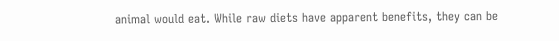animal would eat. While raw diets have apparent benefits, they can be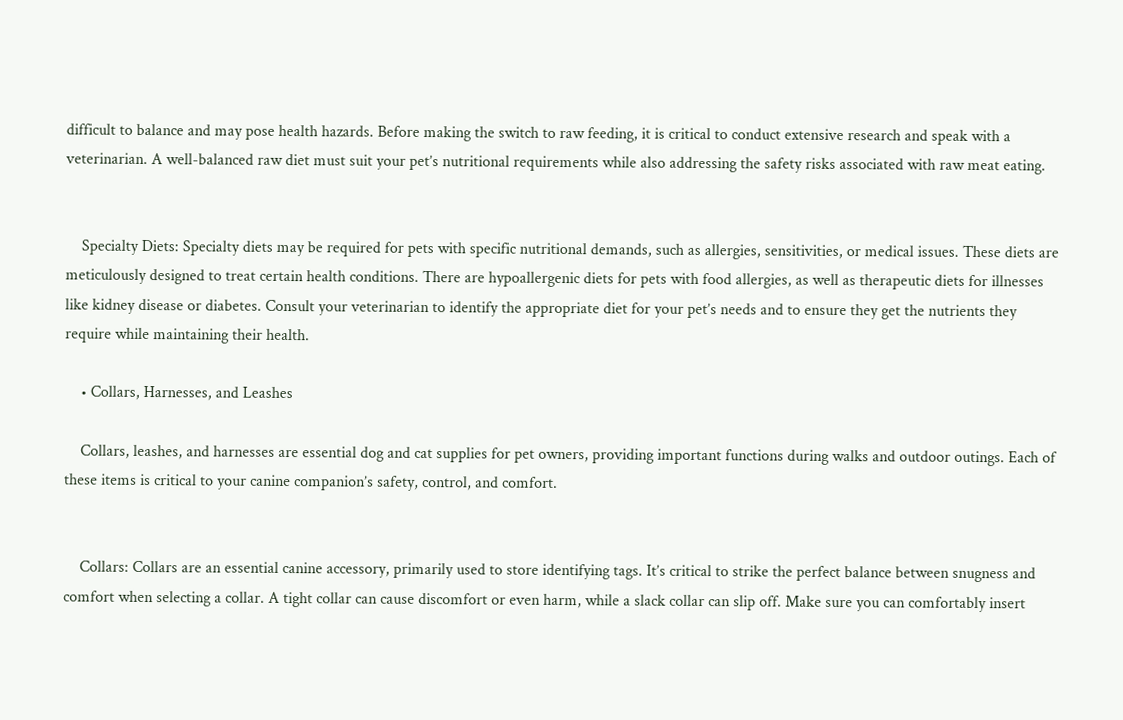difficult to balance and may pose health hazards. Before making the switch to raw feeding, it is critical to conduct extensive research and speak with a veterinarian. A well-balanced raw diet must suit your pet’s nutritional requirements while also addressing the safety risks associated with raw meat eating.


    Specialty Diets: Specialty diets may be required for pets with specific nutritional demands, such as allergies, sensitivities, or medical issues. These diets are meticulously designed to treat certain health conditions. There are hypoallergenic diets for pets with food allergies, as well as therapeutic diets for illnesses like kidney disease or diabetes. Consult your veterinarian to identify the appropriate diet for your pet’s needs and to ensure they get the nutrients they require while maintaining their health.

    • Collars, Harnesses, and Leashes

    Collars, leashes, and harnesses are essential dog and cat supplies for pet owners, providing important functions during walks and outdoor outings. Each of these items is critical to your canine companion’s safety, control, and comfort.


    Collars: Collars are an essential canine accessory, primarily used to store identifying tags. It’s critical to strike the perfect balance between snugness and comfort when selecting a collar. A tight collar can cause discomfort or even harm, while a slack collar can slip off. Make sure you can comfortably insert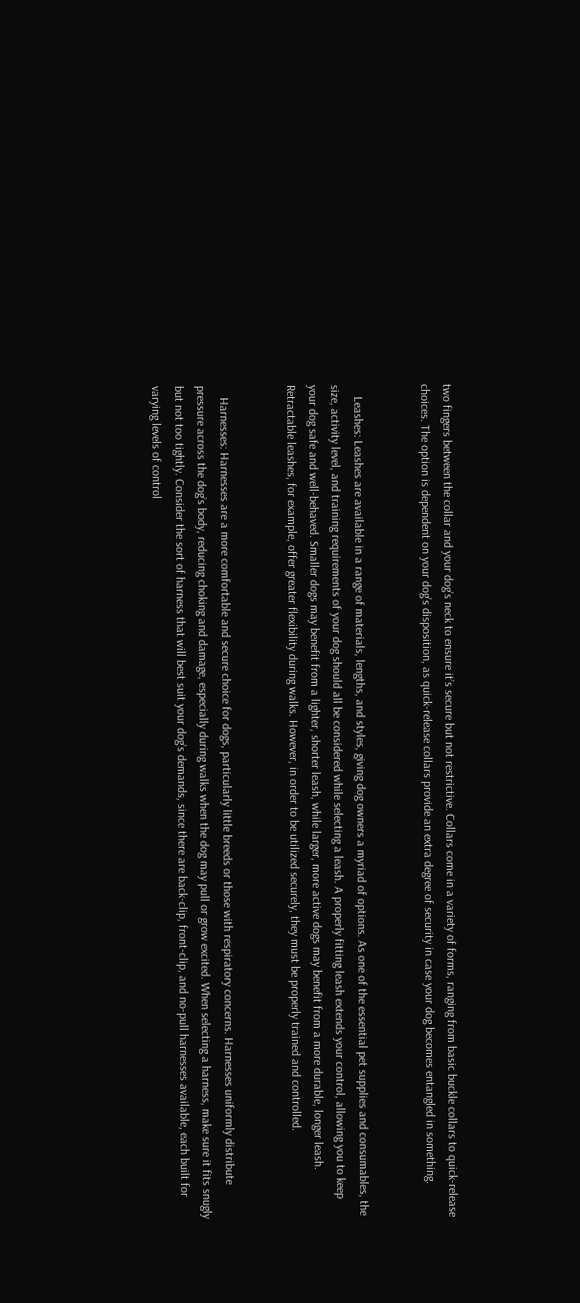two fingers between the collar and your dog’s neck to ensure it’s secure but not restrictive. Collars come in a variety of forms, ranging from basic buckle collars to quick-release choices. The option is dependent on your dog’s disposition, as quick-release collars provide an extra degree of security in case your dog becomes entangled in something.


    Leashes: Leashes are available in a range of materials, lengths, and styles, giving dog owners a myriad of options. As one of the essential pet supplies and consumables, the size, activity level, and training requirements of your dog should all be considered while selecting a leash. A properly fitting leash extends your control, allowing you to keep your dog safe and well-behaved. Smaller dogs may benefit from a lighter, shorter leash, while larger, more active dogs may benefit from a more durable, longer leash. Retractable leashes, for example, offer greater flexibility during walks. However, in order to be utilized securely, they must be properly trained and controlled.


    Harnesses: Harnesses are a more comfortable and secure choice for dogs, particularly little breeds or those with respiratory concerns. Harnesses uniformly distribute pressure across the dog’s body, reducing choking and damage, especially during walks when the dog may pull or grow excited. When selecting a harness, make sure it fits snugly but not too tightly. Consider the sort of harness that will best suit your dog’s demands, since there are back-clip, front-clip, and no-pull harnesses available, each built for varying levels of control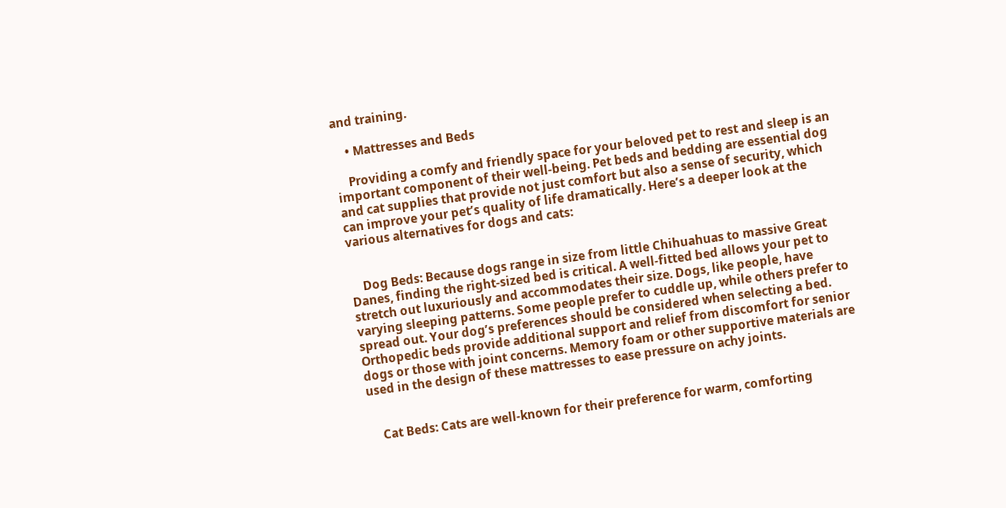and training.

    • Mattresses and Beds

    Providing a comfy and friendly space for your beloved pet to rest and sleep is an important component of their well-being. Pet beds and bedding are essential dog and cat supplies that provide not just comfort but also a sense of security, which can improve your pet’s quality of life dramatically. Here’s a deeper look at the various alternatives for dogs and cats:


    Dog Beds: Because dogs range in size from little Chihuahuas to massive Great Danes, finding the right-sized bed is critical. A well-fitted bed allows your pet to stretch out luxuriously and accommodates their size. Dogs, like people, have varying sleeping patterns. Some people prefer to cuddle up, while others prefer to spread out. Your dog’s preferences should be considered when selecting a bed. Orthopedic beds provide additional support and relief from discomfort for senior dogs or those with joint concerns. Memory foam or other supportive materials are used in the design of these mattresses to ease pressure on achy joints.


    Cat Beds: Cats are well-known for their preference for warm, comforting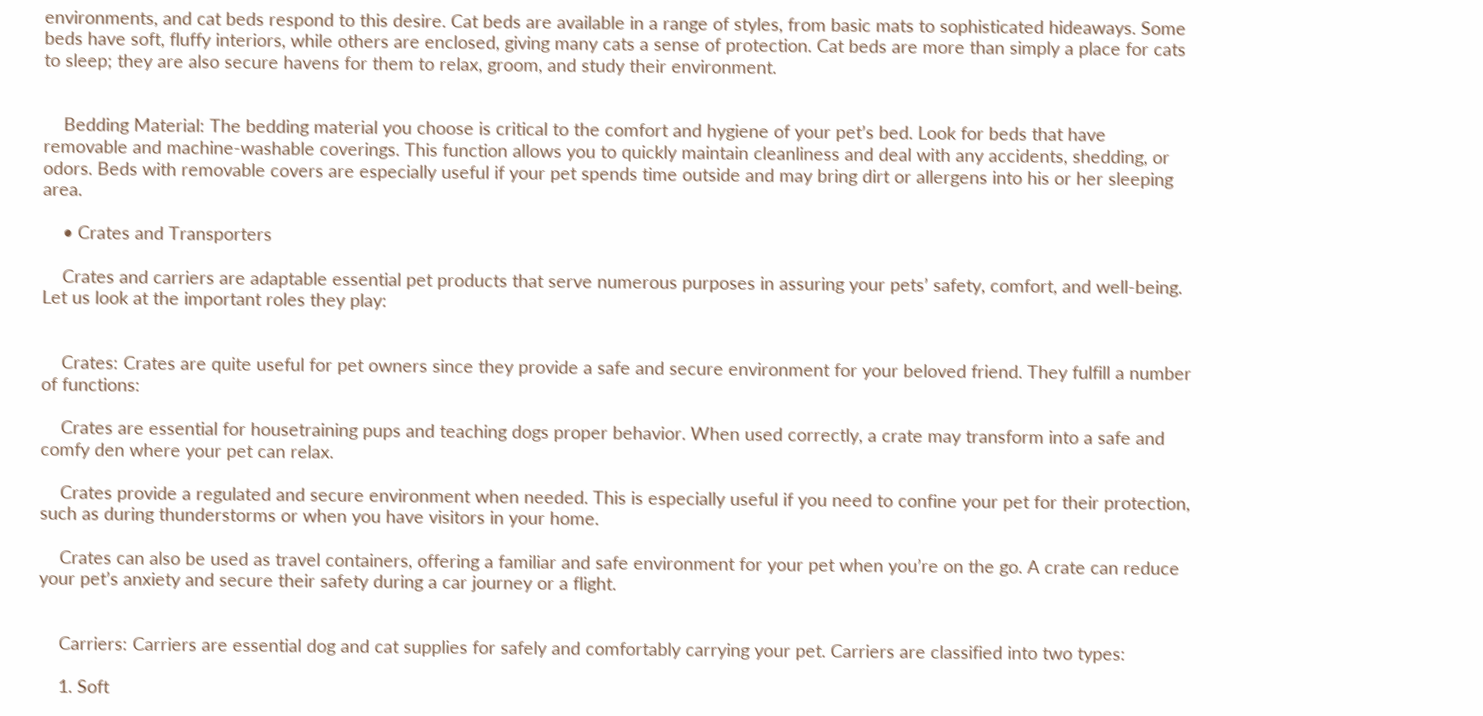environments, and cat beds respond to this desire. Cat beds are available in a range of styles, from basic mats to sophisticated hideaways. Some beds have soft, fluffy interiors, while others are enclosed, giving many cats a sense of protection. Cat beds are more than simply a place for cats to sleep; they are also secure havens for them to relax, groom, and study their environment.


    Bedding Material: The bedding material you choose is critical to the comfort and hygiene of your pet’s bed. Look for beds that have removable and machine-washable coverings. This function allows you to quickly maintain cleanliness and deal with any accidents, shedding, or odors. Beds with removable covers are especially useful if your pet spends time outside and may bring dirt or allergens into his or her sleeping area.

    • Crates and Transporters

    Crates and carriers are adaptable essential pet products that serve numerous purposes in assuring your pets’ safety, comfort, and well-being. Let us look at the important roles they play:


    Crates: Crates are quite useful for pet owners since they provide a safe and secure environment for your beloved friend. They fulfill a number of functions:

    Crates are essential for housetraining pups and teaching dogs proper behavior. When used correctly, a crate may transform into a safe and comfy den where your pet can relax.

    Crates provide a regulated and secure environment when needed. This is especially useful if you need to confine your pet for their protection, such as during thunderstorms or when you have visitors in your home.

    Crates can also be used as travel containers, offering a familiar and safe environment for your pet when you’re on the go. A crate can reduce your pet’s anxiety and secure their safety during a car journey or a flight.


    Carriers: Carriers are essential dog and cat supplies for safely and comfortably carrying your pet. Carriers are classified into two types:

    1. Soft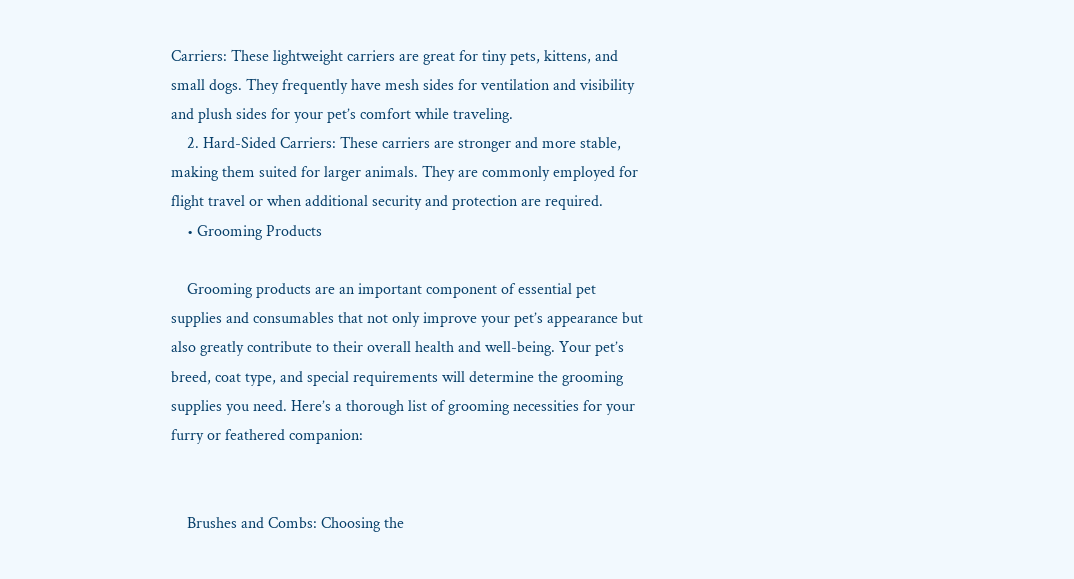Carriers: These lightweight carriers are great for tiny pets, kittens, and small dogs. They frequently have mesh sides for ventilation and visibility and plush sides for your pet’s comfort while traveling.
    2. Hard-Sided Carriers: These carriers are stronger and more stable, making them suited for larger animals. They are commonly employed for flight travel or when additional security and protection are required.
    • Grooming Products

    Grooming products are an important component of essential pet supplies and consumables that not only improve your pet’s appearance but also greatly contribute to their overall health and well-being. Your pet’s breed, coat type, and special requirements will determine the grooming supplies you need. Here’s a thorough list of grooming necessities for your furry or feathered companion:


    Brushes and Combs: Choosing the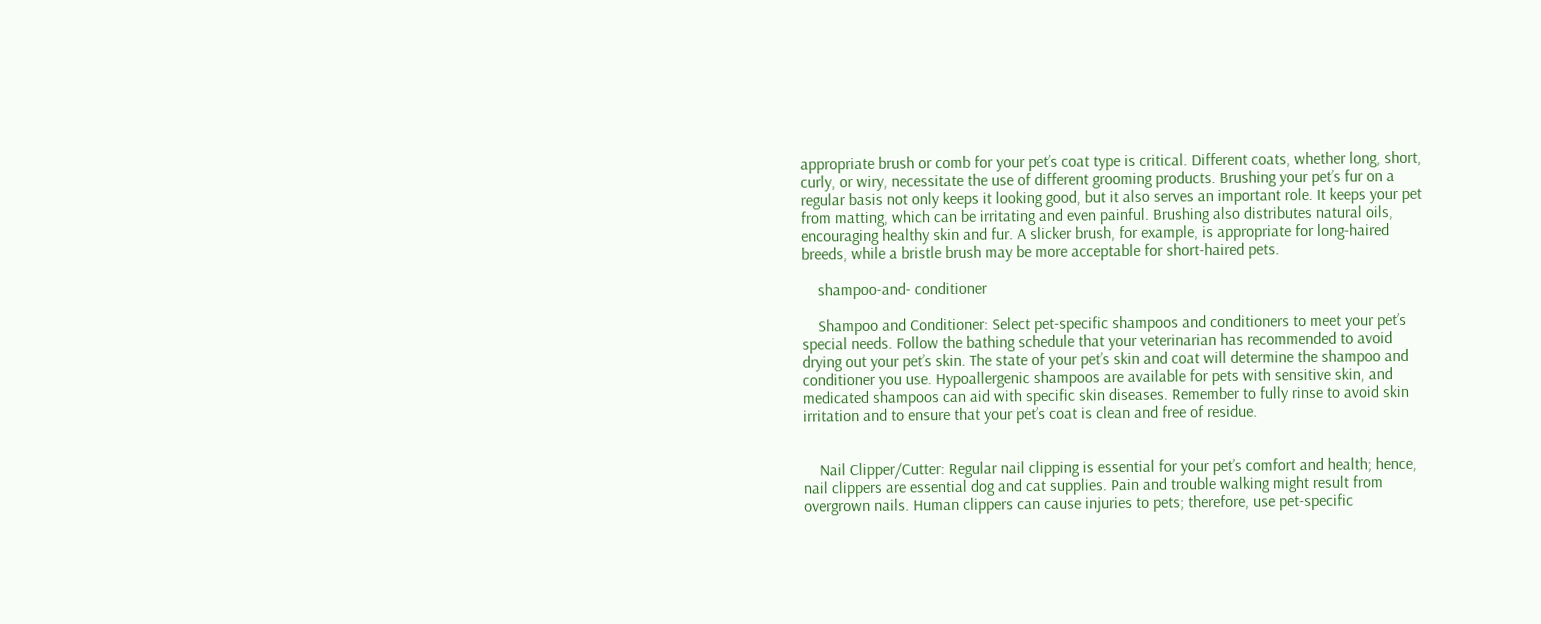appropriate brush or comb for your pet’s coat type is critical. Different coats, whether long, short, curly, or wiry, necessitate the use of different grooming products. Brushing your pet’s fur on a regular basis not only keeps it looking good, but it also serves an important role. It keeps your pet from matting, which can be irritating and even painful. Brushing also distributes natural oils, encouraging healthy skin and fur. A slicker brush, for example, is appropriate for long-haired breeds, while a bristle brush may be more acceptable for short-haired pets.

    shampoo-and- conditioner

    Shampoo and Conditioner: Select pet-specific shampoos and conditioners to meet your pet’s special needs. Follow the bathing schedule that your veterinarian has recommended to avoid drying out your pet’s skin. The state of your pet’s skin and coat will determine the shampoo and conditioner you use. Hypoallergenic shampoos are available for pets with sensitive skin, and medicated shampoos can aid with specific skin diseases. Remember to fully rinse to avoid skin irritation and to ensure that your pet’s coat is clean and free of residue.


    Nail Clipper/Cutter: Regular nail clipping is essential for your pet’s comfort and health; hence, nail clippers are essential dog and cat supplies. Pain and trouble walking might result from overgrown nails. Human clippers can cause injuries to pets; therefore, use pet-specific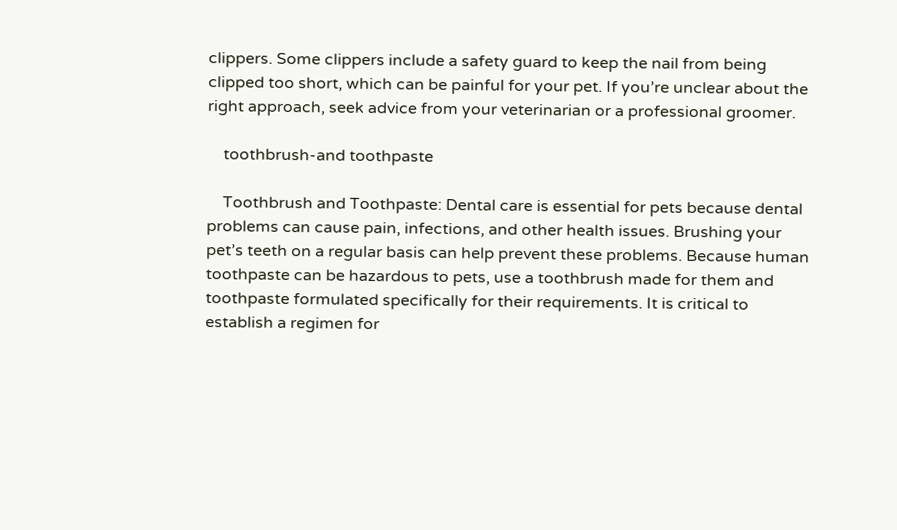clippers. Some clippers include a safety guard to keep the nail from being clipped too short, which can be painful for your pet. If you’re unclear about the right approach, seek advice from your veterinarian or a professional groomer.

    toothbrush-and toothpaste

    Toothbrush and Toothpaste: Dental care is essential for pets because dental problems can cause pain, infections, and other health issues. Brushing your pet’s teeth on a regular basis can help prevent these problems. Because human toothpaste can be hazardous to pets, use a toothbrush made for them and toothpaste formulated specifically for their requirements. It is critical to establish a regimen for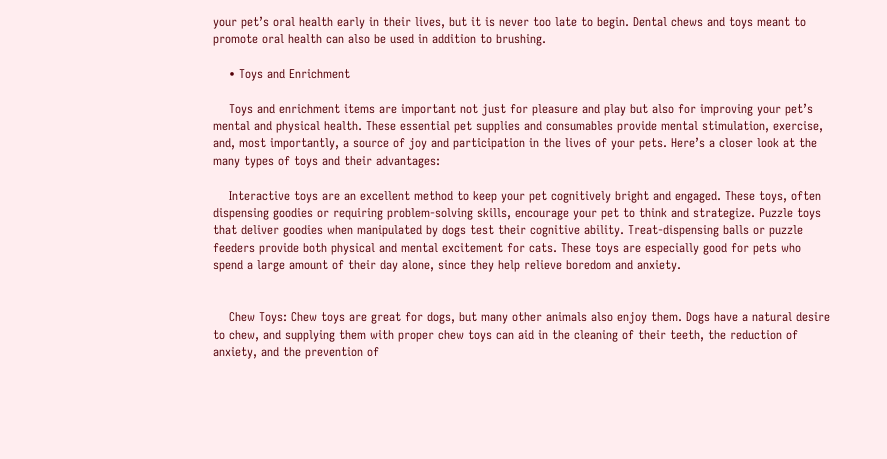your pet’s oral health early in their lives, but it is never too late to begin. Dental chews and toys meant to promote oral health can also be used in addition to brushing.

    • Toys and Enrichment

    Toys and enrichment items are important not just for pleasure and play but also for improving your pet’s mental and physical health. These essential pet supplies and consumables provide mental stimulation, exercise, and, most importantly, a source of joy and participation in the lives of your pets. Here’s a closer look at the many types of toys and their advantages:

    Interactive toys are an excellent method to keep your pet cognitively bright and engaged. These toys, often dispensing goodies or requiring problem-solving skills, encourage your pet to think and strategize. Puzzle toys that deliver goodies when manipulated by dogs test their cognitive ability. Treat-dispensing balls or puzzle feeders provide both physical and mental excitement for cats. These toys are especially good for pets who spend a large amount of their day alone, since they help relieve boredom and anxiety.


    Chew Toys: Chew toys are great for dogs, but many other animals also enjoy them. Dogs have a natural desire to chew, and supplying them with proper chew toys can aid in the cleaning of their teeth, the reduction of anxiety, and the prevention of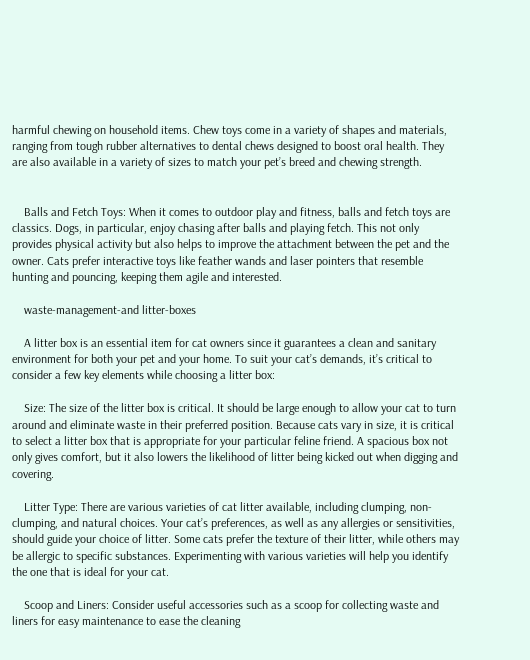harmful chewing on household items. Chew toys come in a variety of shapes and materials, ranging from tough rubber alternatives to dental chews designed to boost oral health. They are also available in a variety of sizes to match your pet’s breed and chewing strength.


    Balls and Fetch Toys: When it comes to outdoor play and fitness, balls and fetch toys are classics. Dogs, in particular, enjoy chasing after balls and playing fetch. This not only provides physical activity but also helps to improve the attachment between the pet and the owner. Cats prefer interactive toys like feather wands and laser pointers that resemble hunting and pouncing, keeping them agile and interested.

    waste-management-and litter-boxes

    A litter box is an essential item for cat owners since it guarantees a clean and sanitary environment for both your pet and your home. To suit your cat’s demands, it’s critical to consider a few key elements while choosing a litter box:

    Size: The size of the litter box is critical. It should be large enough to allow your cat to turn around and eliminate waste in their preferred position. Because cats vary in size, it is critical to select a litter box that is appropriate for your particular feline friend. A spacious box not only gives comfort, but it also lowers the likelihood of litter being kicked out when digging and covering.

    Litter Type: There are various varieties of cat litter available, including clumping, non-clumping, and natural choices. Your cat’s preferences, as well as any allergies or sensitivities, should guide your choice of litter. Some cats prefer the texture of their litter, while others may be allergic to specific substances. Experimenting with various varieties will help you identify the one that is ideal for your cat.

    Scoop and Liners: Consider useful accessories such as a scoop for collecting waste and liners for easy maintenance to ease the cleaning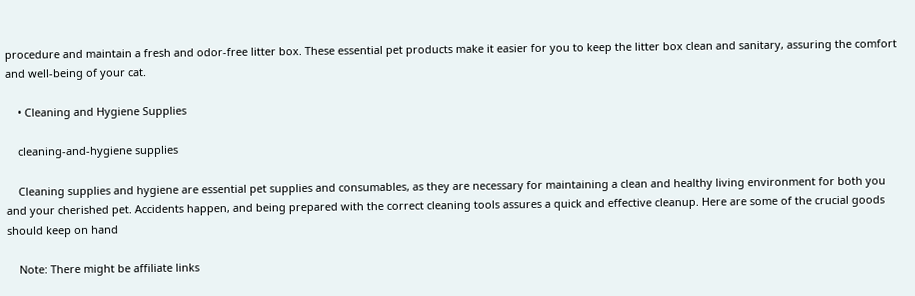procedure and maintain a fresh and odor-free litter box. These essential pet products make it easier for you to keep the litter box clean and sanitary, assuring the comfort and well-being of your cat.

    • Cleaning and Hygiene Supplies

    cleaning-and-hygiene supplies

    Cleaning supplies and hygiene are essential pet supplies and consumables, as they are necessary for maintaining a clean and healthy living environment for both you and your cherished pet. Accidents happen, and being prepared with the correct cleaning tools assures a quick and effective cleanup. Here are some of the crucial goods should keep on hand

    Note: There might be affiliate links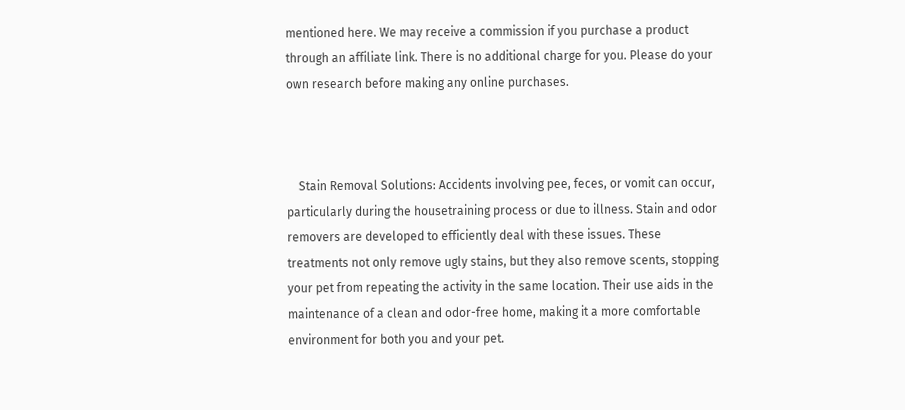mentioned here. We may receive a commission if you purchase a product through an affiliate link. There is no additional charge for you. Please do your own research before making any online purchases.



    Stain Removal Solutions: Accidents involving pee, feces, or vomit can occur, particularly during the housetraining process or due to illness. Stain and odor removers are developed to efficiently deal with these issues. These treatments not only remove ugly stains, but they also remove scents, stopping your pet from repeating the activity in the same location. Their use aids in the maintenance of a clean and odor-free home, making it a more comfortable environment for both you and your pet.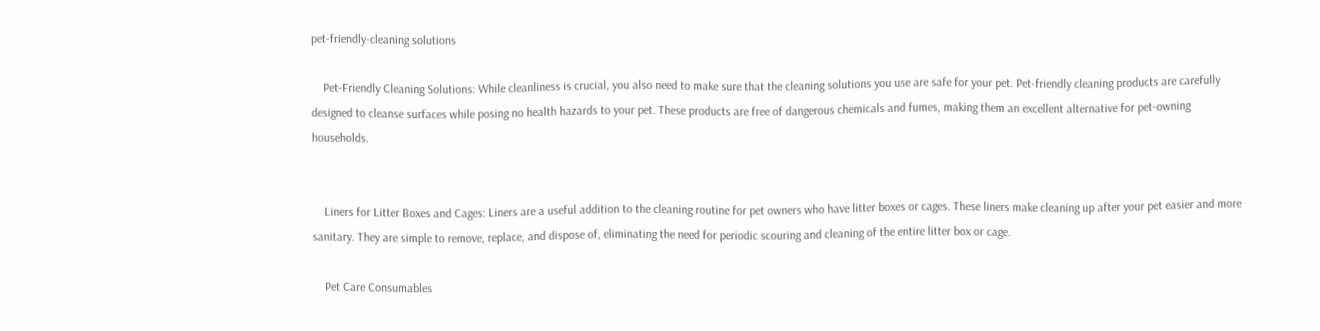pet-friendly-cleaning solutions

    Pet-Friendly Cleaning Solutions: While cleanliness is crucial, you also need to make sure that the cleaning solutions you use are safe for your pet. Pet-friendly cleaning products are carefully designed to cleanse surfaces while posing no health hazards to your pet. These products are free of dangerous chemicals and fumes, making them an excellent alternative for pet-owning households.


    Liners for Litter Boxes and Cages: Liners are a useful addition to the cleaning routine for pet owners who have litter boxes or cages. These liners make cleaning up after your pet easier and more sanitary. They are simple to remove, replace, and dispose of, eliminating the need for periodic scouring and cleaning of the entire litter box or cage.

    Pet Care Consumables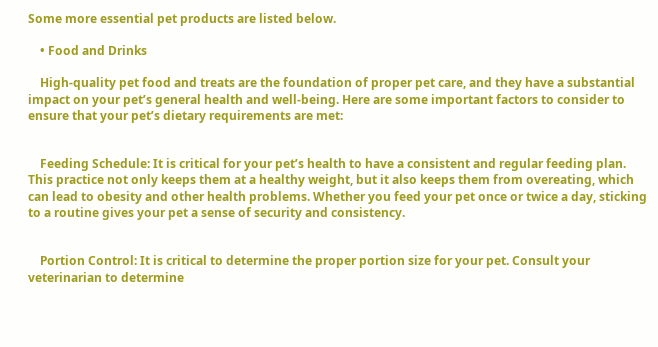Some more essential pet products are listed below.

    • Food and Drinks

    High-quality pet food and treats are the foundation of proper pet care, and they have a substantial impact on your pet’s general health and well-being. Here are some important factors to consider to ensure that your pet’s dietary requirements are met:


    Feeding Schedule: It is critical for your pet’s health to have a consistent and regular feeding plan. This practice not only keeps them at a healthy weight, but it also keeps them from overeating, which can lead to obesity and other health problems. Whether you feed your pet once or twice a day, sticking to a routine gives your pet a sense of security and consistency.


    Portion Control: It is critical to determine the proper portion size for your pet. Consult your veterinarian to determine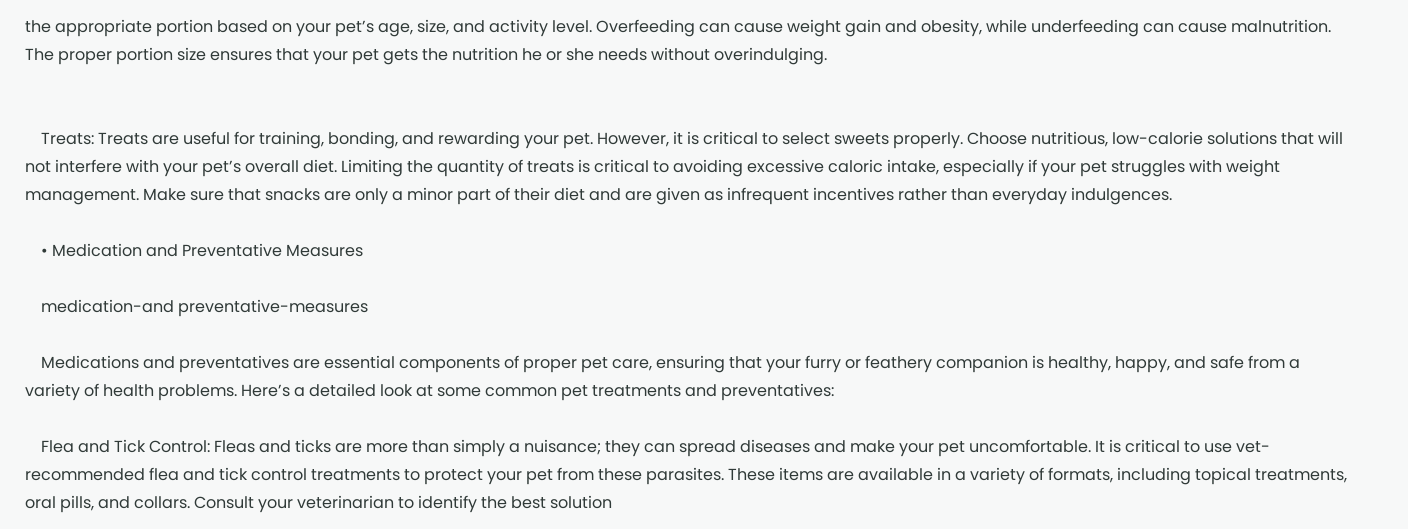the appropriate portion based on your pet’s age, size, and activity level. Overfeeding can cause weight gain and obesity, while underfeeding can cause malnutrition. The proper portion size ensures that your pet gets the nutrition he or she needs without overindulging.


    Treats: Treats are useful for training, bonding, and rewarding your pet. However, it is critical to select sweets properly. Choose nutritious, low-calorie solutions that will not interfere with your pet’s overall diet. Limiting the quantity of treats is critical to avoiding excessive caloric intake, especially if your pet struggles with weight management. Make sure that snacks are only a minor part of their diet and are given as infrequent incentives rather than everyday indulgences.

    • Medication and Preventative Measures

    medication-and preventative-measures

    Medications and preventatives are essential components of proper pet care, ensuring that your furry or feathery companion is healthy, happy, and safe from a variety of health problems. Here’s a detailed look at some common pet treatments and preventatives:

    Flea and Tick Control: Fleas and ticks are more than simply a nuisance; they can spread diseases and make your pet uncomfortable. It is critical to use vet-recommended flea and tick control treatments to protect your pet from these parasites. These items are available in a variety of formats, including topical treatments, oral pills, and collars. Consult your veterinarian to identify the best solution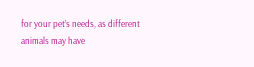for your pet’s needs, as different animals may have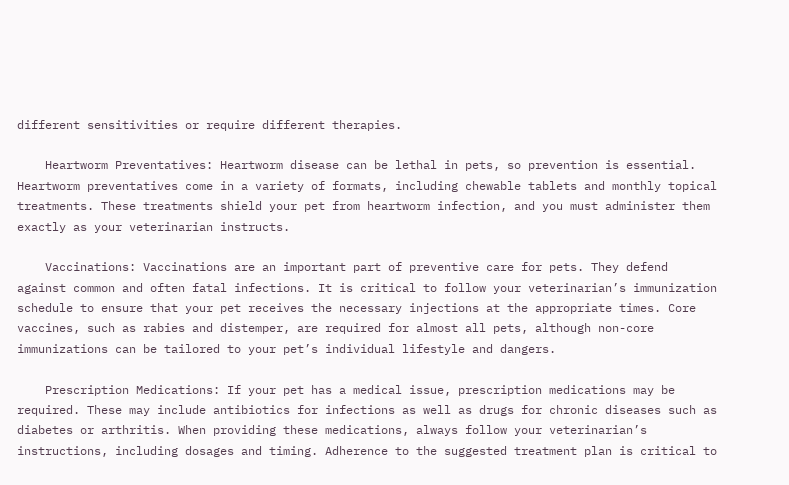different sensitivities or require different therapies.

    Heartworm Preventatives: Heartworm disease can be lethal in pets, so prevention is essential. Heartworm preventatives come in a variety of formats, including chewable tablets and monthly topical treatments. These treatments shield your pet from heartworm infection, and you must administer them exactly as your veterinarian instructs.

    Vaccinations: Vaccinations are an important part of preventive care for pets. They defend against common and often fatal infections. It is critical to follow your veterinarian’s immunization schedule to ensure that your pet receives the necessary injections at the appropriate times. Core vaccines, such as rabies and distemper, are required for almost all pets, although non-core immunizations can be tailored to your pet’s individual lifestyle and dangers.

    Prescription Medications: If your pet has a medical issue, prescription medications may be required. These may include antibiotics for infections as well as drugs for chronic diseases such as diabetes or arthritis. When providing these medications, always follow your veterinarian’s instructions, including dosages and timing. Adherence to the suggested treatment plan is critical to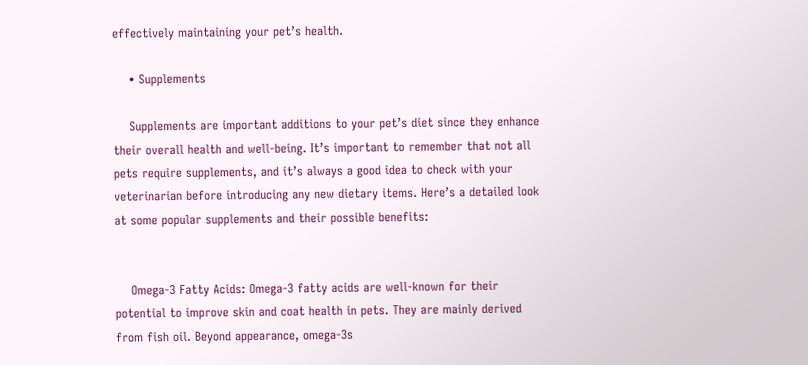effectively maintaining your pet’s health.

    • Supplements

    Supplements are important additions to your pet’s diet since they enhance their overall health and well-being. It’s important to remember that not all pets require supplements, and it’s always a good idea to check with your veterinarian before introducing any new dietary items. Here’s a detailed look at some popular supplements and their possible benefits:


    Omega-3 Fatty Acids: Omega-3 fatty acids are well-known for their potential to improve skin and coat health in pets. They are mainly derived from fish oil. Beyond appearance, omega-3s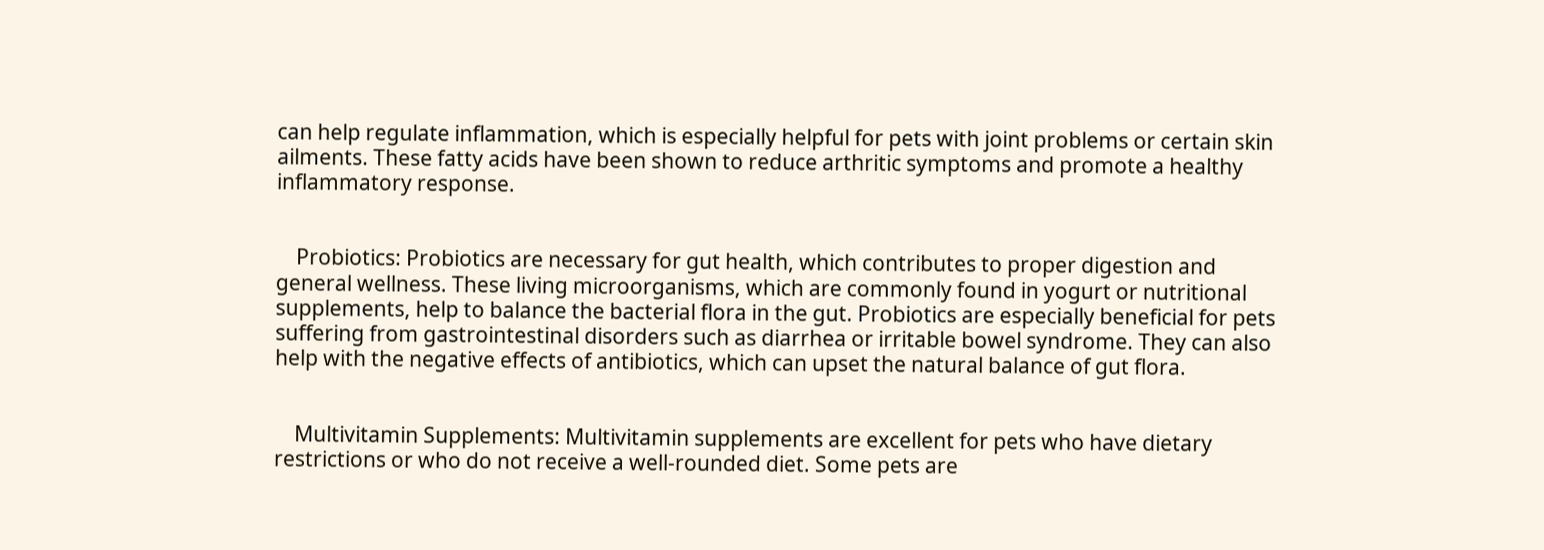can help regulate inflammation, which is especially helpful for pets with joint problems or certain skin ailments. These fatty acids have been shown to reduce arthritic symptoms and promote a healthy inflammatory response.


    Probiotics: Probiotics are necessary for gut health, which contributes to proper digestion and general wellness. These living microorganisms, which are commonly found in yogurt or nutritional supplements, help to balance the bacterial flora in the gut. Probiotics are especially beneficial for pets suffering from gastrointestinal disorders such as diarrhea or irritable bowel syndrome. They can also help with the negative effects of antibiotics, which can upset the natural balance of gut flora.


    Multivitamin Supplements: Multivitamin supplements are excellent for pets who have dietary restrictions or who do not receive a well-rounded diet. Some pets are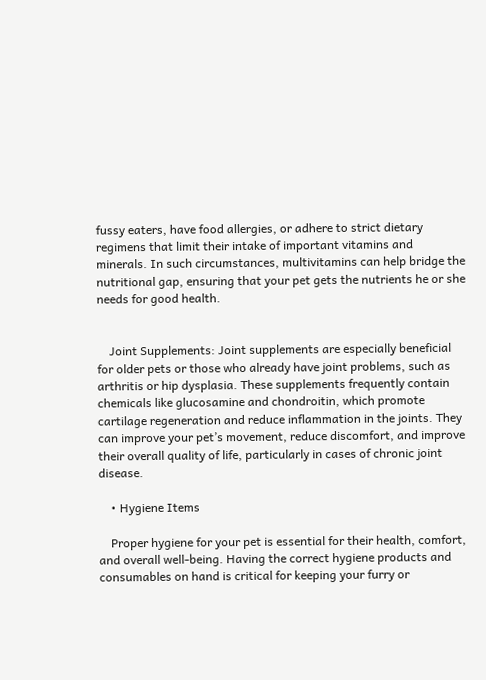fussy eaters, have food allergies, or adhere to strict dietary regimens that limit their intake of important vitamins and minerals. In such circumstances, multivitamins can help bridge the nutritional gap, ensuring that your pet gets the nutrients he or she needs for good health.


    Joint Supplements: Joint supplements are especially beneficial for older pets or those who already have joint problems, such as arthritis or hip dysplasia. These supplements frequently contain chemicals like glucosamine and chondroitin, which promote cartilage regeneration and reduce inflammation in the joints. They can improve your pet’s movement, reduce discomfort, and improve their overall quality of life, particularly in cases of chronic joint disease.

    • Hygiene Items

    Proper hygiene for your pet is essential for their health, comfort, and overall well-being. Having the correct hygiene products and consumables on hand is critical for keeping your furry or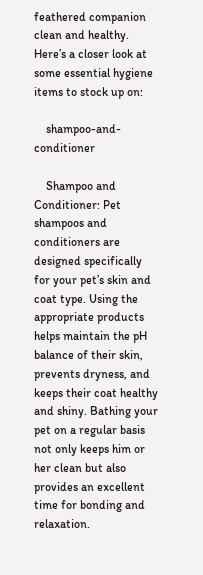feathered companion clean and healthy. Here’s a closer look at some essential hygiene items to stock up on:

    shampoo-and- conditioner

    Shampoo and Conditioner: Pet shampoos and conditioners are designed specifically for your pet’s skin and coat type. Using the appropriate products helps maintain the pH balance of their skin, prevents dryness, and keeps their coat healthy and shiny. Bathing your pet on a regular basis not only keeps him or her clean but also provides an excellent time for bonding and relaxation.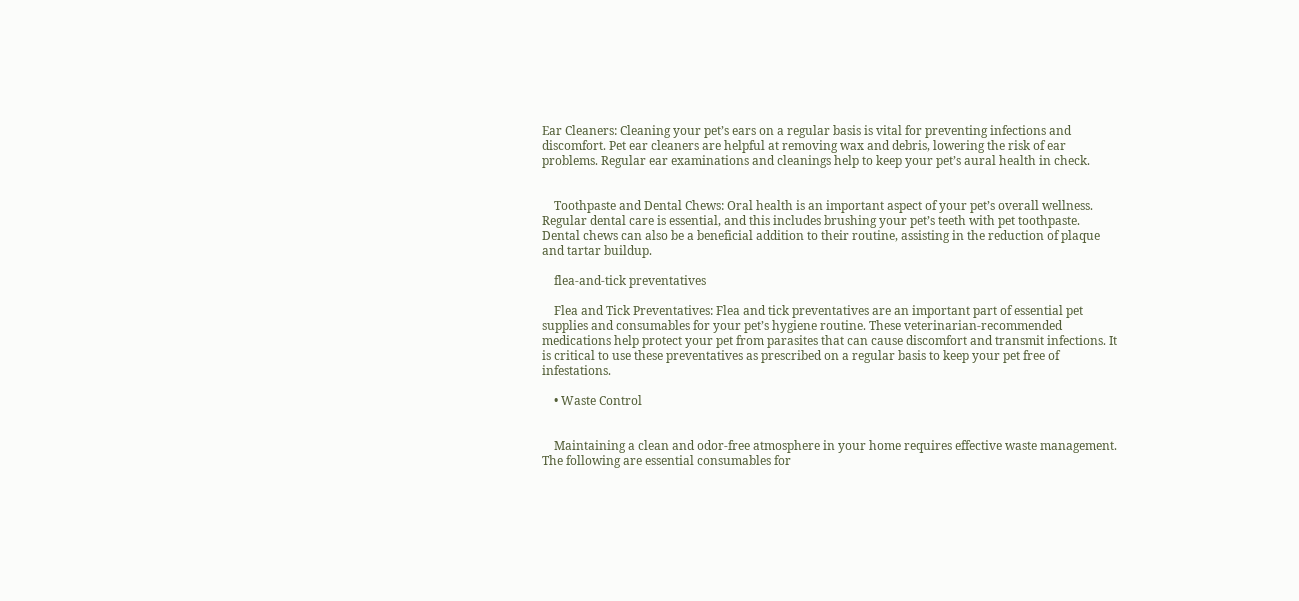Ear Cleaners: Cleaning your pet’s ears on a regular basis is vital for preventing infections and discomfort. Pet ear cleaners are helpful at removing wax and debris, lowering the risk of ear problems. Regular ear examinations and cleanings help to keep your pet’s aural health in check.


    Toothpaste and Dental Chews: Oral health is an important aspect of your pet’s overall wellness. Regular dental care is essential, and this includes brushing your pet’s teeth with pet toothpaste. Dental chews can also be a beneficial addition to their routine, assisting in the reduction of plaque and tartar buildup.

    flea-and-tick preventatives

    Flea and Tick Preventatives: Flea and tick preventatives are an important part of essential pet supplies and consumables for your pet’s hygiene routine. These veterinarian-recommended medications help protect your pet from parasites that can cause discomfort and transmit infections. It is critical to use these preventatives as prescribed on a regular basis to keep your pet free of infestations.

    • Waste Control


    Maintaining a clean and odor-free atmosphere in your home requires effective waste management. The following are essential consumables for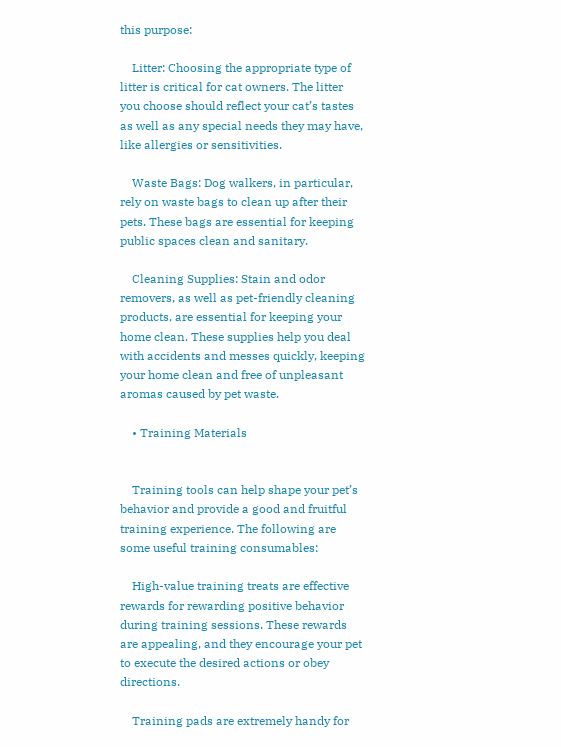this purpose:

    Litter: Choosing the appropriate type of litter is critical for cat owners. The litter you choose should reflect your cat’s tastes as well as any special needs they may have, like allergies or sensitivities.

    Waste Bags: Dog walkers, in particular, rely on waste bags to clean up after their pets. These bags are essential for keeping public spaces clean and sanitary.

    Cleaning Supplies: Stain and odor removers, as well as pet-friendly cleaning products, are essential for keeping your home clean. These supplies help you deal with accidents and messes quickly, keeping your home clean and free of unpleasant aromas caused by pet waste.

    • Training Materials


    Training tools can help shape your pet’s behavior and provide a good and fruitful training experience. The following are some useful training consumables:

    High-value training treats are effective rewards for rewarding positive behavior during training sessions. These rewards are appealing, and they encourage your pet to execute the desired actions or obey directions.

    Training pads are extremely handy for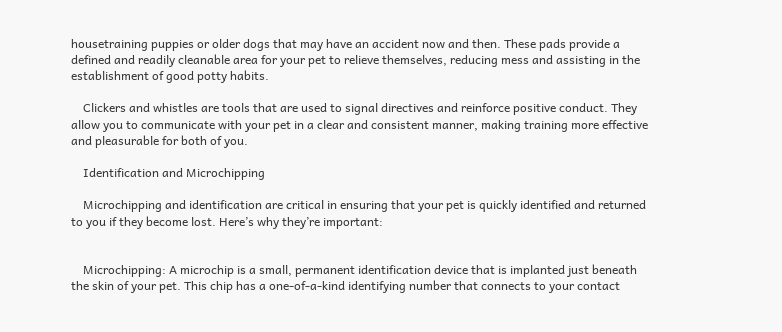housetraining puppies or older dogs that may have an accident now and then. These pads provide a defined and readily cleanable area for your pet to relieve themselves, reducing mess and assisting in the establishment of good potty habits.

    Clickers and whistles are tools that are used to signal directives and reinforce positive conduct. They allow you to communicate with your pet in a clear and consistent manner, making training more effective and pleasurable for both of you.

    Identification and Microchipping

    Microchipping and identification are critical in ensuring that your pet is quickly identified and returned to you if they become lost. Here’s why they’re important:


    Microchipping: A microchip is a small, permanent identification device that is implanted just beneath the skin of your pet. This chip has a one-of-a-kind identifying number that connects to your contact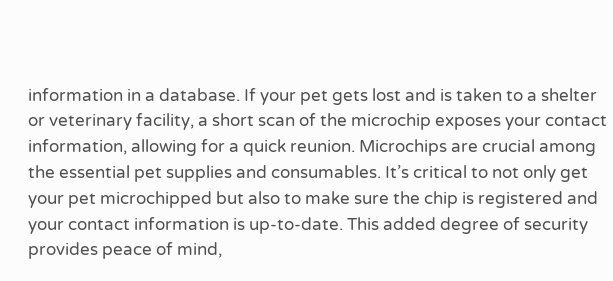information in a database. If your pet gets lost and is taken to a shelter or veterinary facility, a short scan of the microchip exposes your contact information, allowing for a quick reunion. Microchips are crucial among the essential pet supplies and consumables. It’s critical to not only get your pet microchipped but also to make sure the chip is registered and your contact information is up-to-date. This added degree of security provides peace of mind,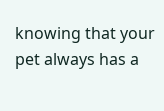knowing that your pet always has a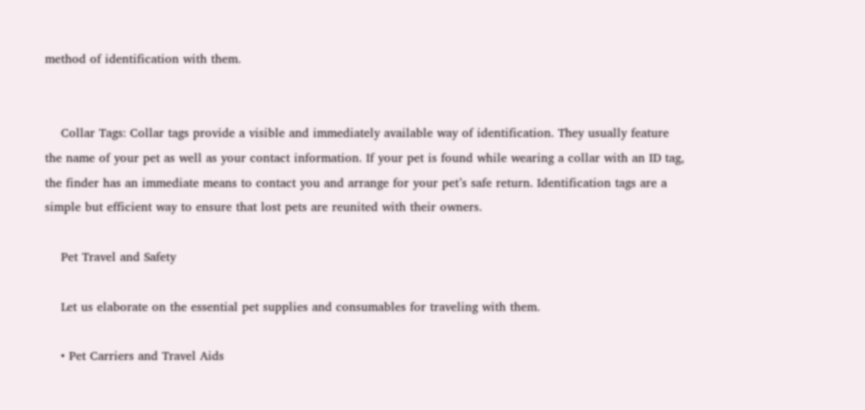method of identification with them.


    Collar Tags: Collar tags provide a visible and immediately available way of identification. They usually feature the name of your pet as well as your contact information. If your pet is found while wearing a collar with an ID tag, the finder has an immediate means to contact you and arrange for your pet’s safe return. Identification tags are a simple but efficient way to ensure that lost pets are reunited with their owners.

    Pet Travel and Safety

    Let us elaborate on the essential pet supplies and consumables for traveling with them.

    • Pet Carriers and Travel Aids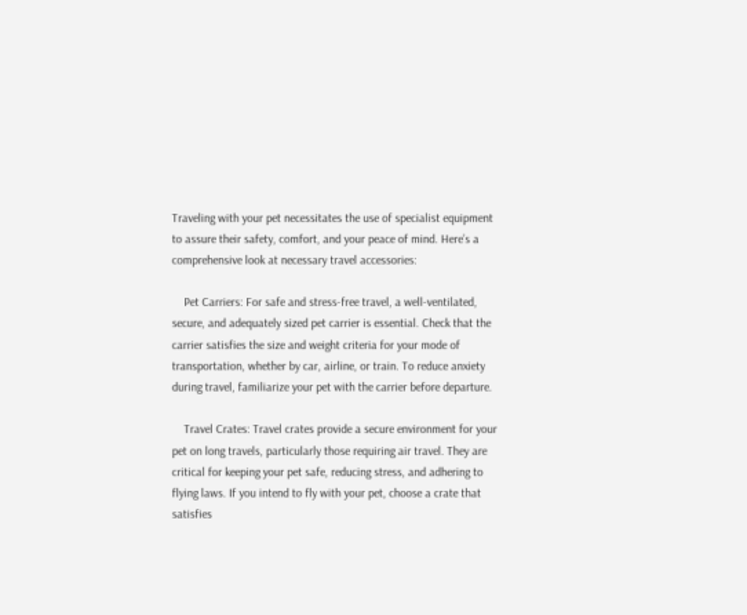Traveling with your pet necessitates the use of specialist equipment to assure their safety, comfort, and your peace of mind. Here’s a comprehensive look at necessary travel accessories:

    Pet Carriers: For safe and stress-free travel, a well-ventilated, secure, and adequately sized pet carrier is essential. Check that the carrier satisfies the size and weight criteria for your mode of transportation, whether by car, airline, or train. To reduce anxiety during travel, familiarize your pet with the carrier before departure.

    Travel Crates: Travel crates provide a secure environment for your pet on long travels, particularly those requiring air travel. They are critical for keeping your pet safe, reducing stress, and adhering to flying laws. If you intend to fly with your pet, choose a crate that satisfies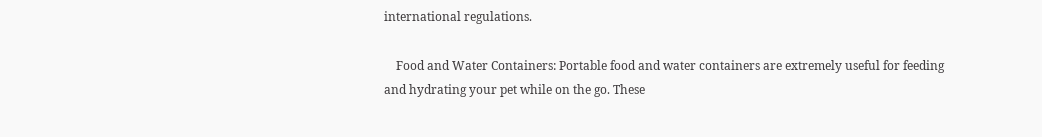international regulations.

    Food and Water Containers: Portable food and water containers are extremely useful for feeding and hydrating your pet while on the go. These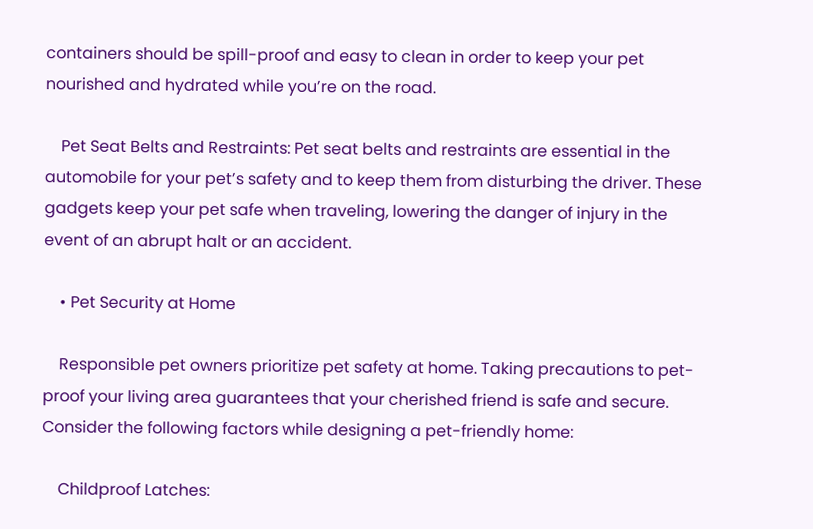containers should be spill-proof and easy to clean in order to keep your pet nourished and hydrated while you’re on the road.

    Pet Seat Belts and Restraints: Pet seat belts and restraints are essential in the automobile for your pet’s safety and to keep them from disturbing the driver. These gadgets keep your pet safe when traveling, lowering the danger of injury in the event of an abrupt halt or an accident.

    • Pet Security at Home

    Responsible pet owners prioritize pet safety at home. Taking precautions to pet-proof your living area guarantees that your cherished friend is safe and secure. Consider the following factors while designing a pet-friendly home:

    Childproof Latches: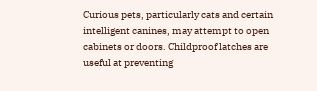Curious pets, particularly cats and certain intelligent canines, may attempt to open cabinets or doors. Childproof latches are useful at preventing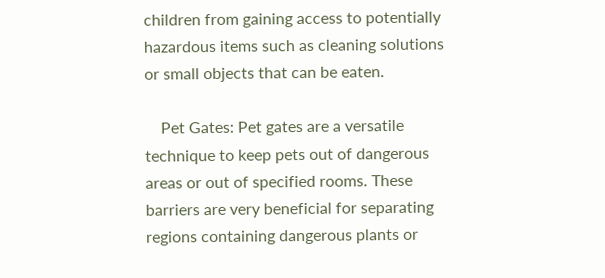children from gaining access to potentially hazardous items such as cleaning solutions or small objects that can be eaten.

    Pet Gates: Pet gates are a versatile technique to keep pets out of dangerous areas or out of specified rooms. These barriers are very beneficial for separating regions containing dangerous plants or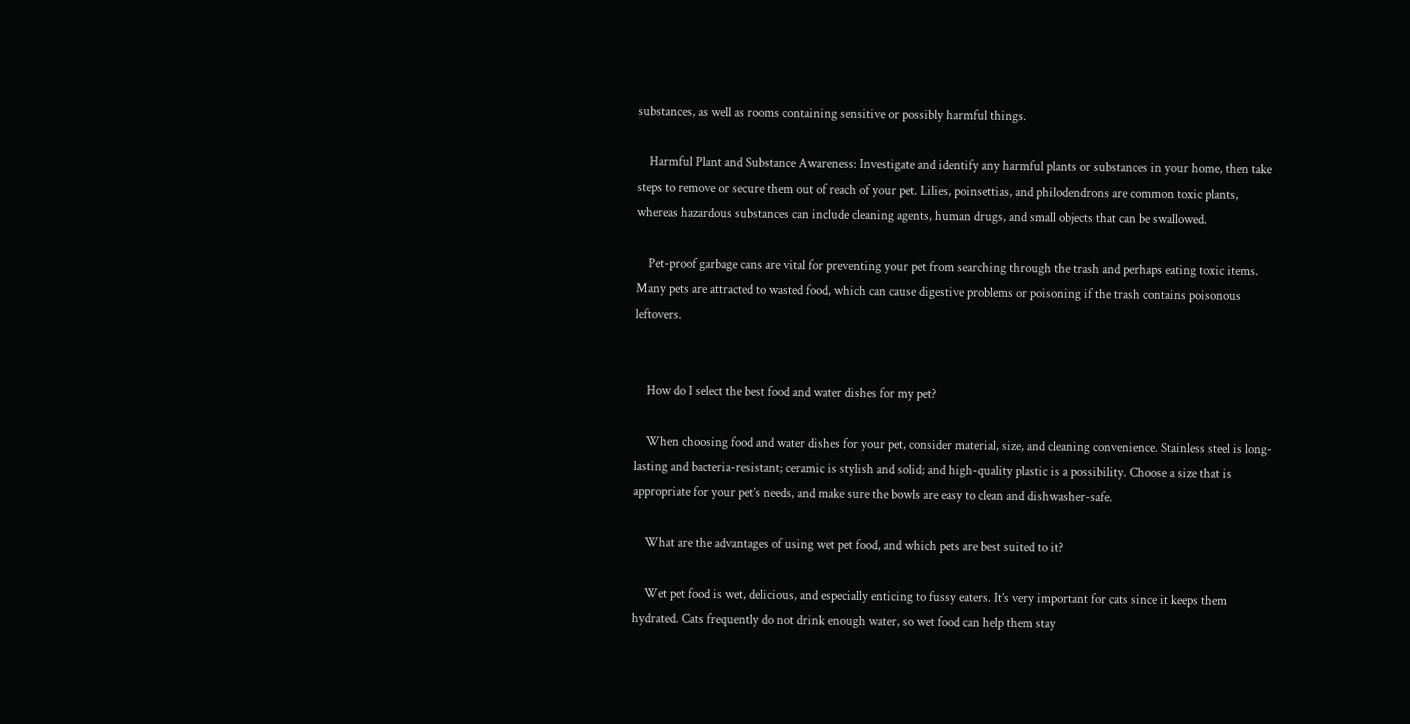substances, as well as rooms containing sensitive or possibly harmful things.

    Harmful Plant and Substance Awareness: Investigate and identify any harmful plants or substances in your home, then take steps to remove or secure them out of reach of your pet. Lilies, poinsettias, and philodendrons are common toxic plants, whereas hazardous substances can include cleaning agents, human drugs, and small objects that can be swallowed.

    Pet-proof garbage cans are vital for preventing your pet from searching through the trash and perhaps eating toxic items. Many pets are attracted to wasted food, which can cause digestive problems or poisoning if the trash contains poisonous leftovers.


    How do I select the best food and water dishes for my pet?

    When choosing food and water dishes for your pet, consider material, size, and cleaning convenience. Stainless steel is long-lasting and bacteria-resistant; ceramic is stylish and solid; and high-quality plastic is a possibility. Choose a size that is appropriate for your pet’s needs, and make sure the bowls are easy to clean and dishwasher-safe.

    What are the advantages of using wet pet food, and which pets are best suited to it?

    Wet pet food is wet, delicious, and especially enticing to fussy eaters. It’s very important for cats since it keeps them hydrated. Cats frequently do not drink enough water, so wet food can help them stay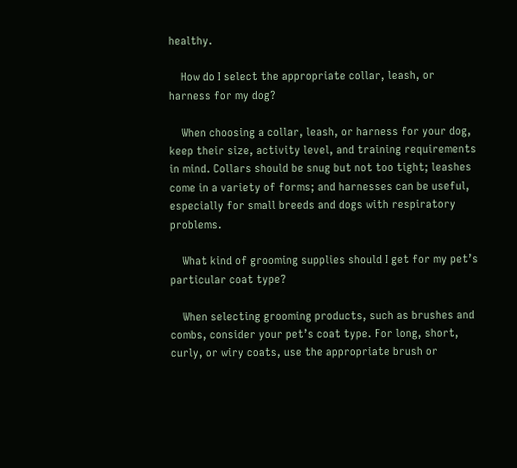healthy.

    How do I select the appropriate collar, leash, or harness for my dog?

    When choosing a collar, leash, or harness for your dog, keep their size, activity level, and training requirements in mind. Collars should be snug but not too tight; leashes come in a variety of forms; and harnesses can be useful, especially for small breeds and dogs with respiratory problems.

    What kind of grooming supplies should I get for my pet’s particular coat type?

    When selecting grooming products, such as brushes and combs, consider your pet’s coat type. For long, short, curly, or wiry coats, use the appropriate brush or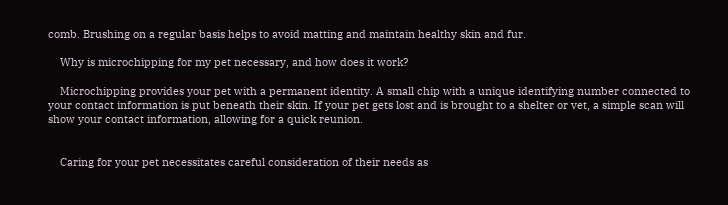comb. Brushing on a regular basis helps to avoid matting and maintain healthy skin and fur.

    Why is microchipping for my pet necessary, and how does it work?

    Microchipping provides your pet with a permanent identity. A small chip with a unique identifying number connected to your contact information is put beneath their skin. If your pet gets lost and is brought to a shelter or vet, a simple scan will show your contact information, allowing for a quick reunion.


    Caring for your pet necessitates careful consideration of their needs as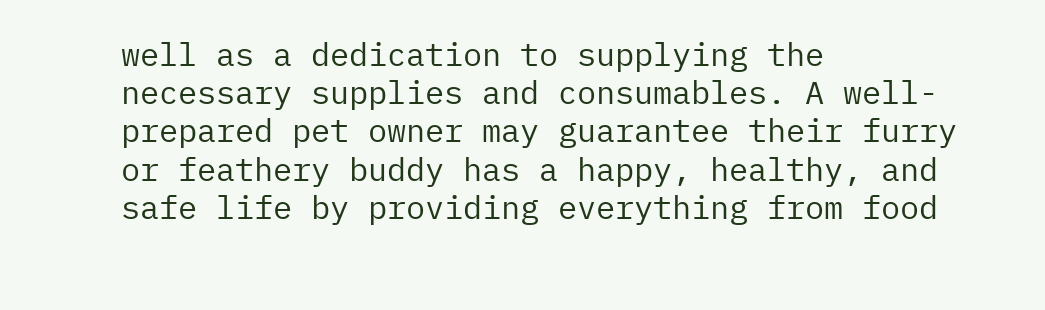well as a dedication to supplying the necessary supplies and consumables. A well-prepared pet owner may guarantee their furry or feathery buddy has a happy, healthy, and safe life by providing everything from food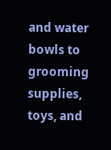and water bowls to grooming supplies, toys, and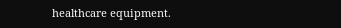healthcare equipment.